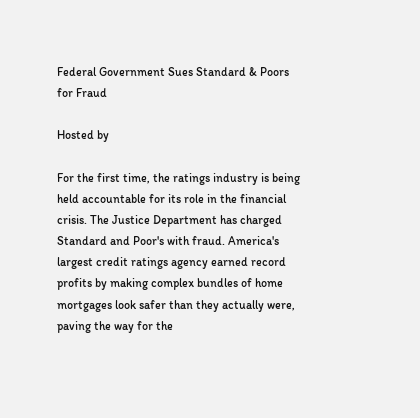Federal Government Sues Standard & Poors for Fraud

Hosted by

For the first time, the ratings industry is being held accountable for its role in the financial crisis. The Justice Department has charged Standard and Poor's with fraud. America's largest credit ratings agency earned record profits by making complex bundles of home mortgages look safer than they actually were, paving the way for the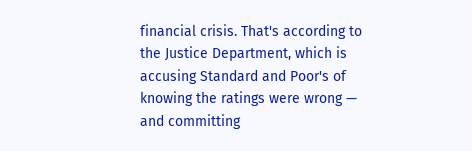financial crisis. That's according to the Justice Department, which is accusing Standard and Poor's of knowing the ratings were wrong — and committing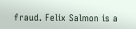fraud. Felix Salmon is a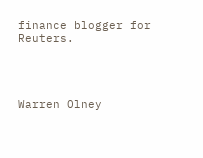finance blogger for Reuters.




Warren Olney